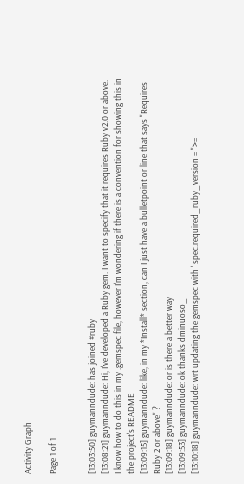Activity Graph

Page 1 of 1


[13:03:50] guymanndude: has joined #ruby
[13:08:21] guymanndude: Hi, I've developed a Ruby gem. I want to specify that it requires Ruby v2.0 or above. I know how to do this in my .gemspec file, however I'm wondering if there is a convention for showing this in the project's README
[13:09:15] guymanndude: like, in my *Install* section, can I just have a bulletpoint or line that says "Requires Ruby 2 or above" ?
[13:09:18] guymanndude: or is there a better way
[13:09:53] guymanndude: ok thanks dminuoso_
[13:10:18] guymanndude: wrt updating the gemspec with ' spec.required_ruby_version = ">=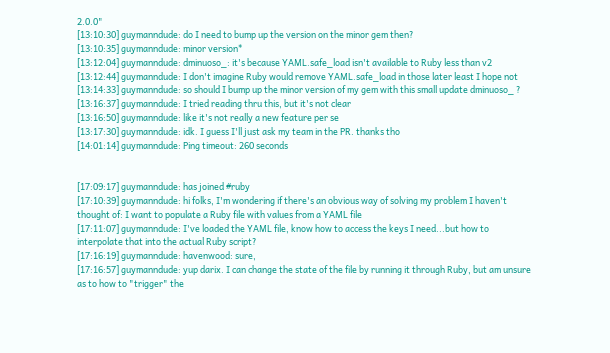2.0.0"
[13:10:30] guymanndude: do I need to bump up the version on the minor gem then?
[13:10:35] guymanndude: minor version*
[13:12:04] guymanndude: dminuoso_: it's because YAML.safe_load isn't available to Ruby less than v2
[13:12:44] guymanndude: I don't imagine Ruby would remove YAML.safe_load in those later least I hope not
[13:14:33] guymanndude: so should I bump up the minor version of my gem with this small update dminuoso_ ?
[13:16:37] guymanndude: I tried reading thru this, but it's not clear
[13:16:50] guymanndude: like it's not really a new feature per se
[13:17:30] guymanndude: idk. I guess I'll just ask my team in the PR. thanks tho
[14:01:14] guymanndude: Ping timeout: 260 seconds


[17:09:17] guymanndude: has joined #ruby
[17:10:39] guymanndude: hi folks, I'm wondering if there's an obvious way of solving my problem I haven't thought of: I want to populate a Ruby file with values from a YAML file
[17:11:07] guymanndude: I've loaded the YAML file, know how to access the keys I need...but how to interpolate that into the actual Ruby script?
[17:16:19] guymanndude: havenwood: sure,
[17:16:57] guymanndude: yup darix. I can change the state of the file by running it through Ruby, but am unsure as to how to "trigger" the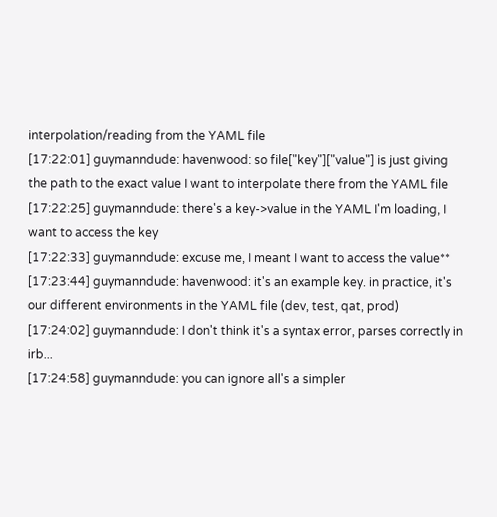interpolation/reading from the YAML file
[17:22:01] guymanndude: havenwood: so file["key"]["value"] is just giving the path to the exact value I want to interpolate there from the YAML file
[17:22:25] guymanndude: there's a key->value in the YAML I'm loading, I want to access the key
[17:22:33] guymanndude: excuse me, I meant I want to access the value**
[17:23:44] guymanndude: havenwood: it's an example key. in practice, it's our different environments in the YAML file (dev, test, qat, prod)
[17:24:02] guymanndude: I don't think it's a syntax error, parses correctly in irb...
[17:24:58] guymanndude: you can ignore all's a simpler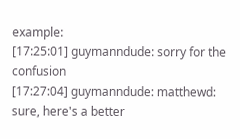example:
[17:25:01] guymanndude: sorry for the confusion
[17:27:04] guymanndude: matthewd: sure, here's a better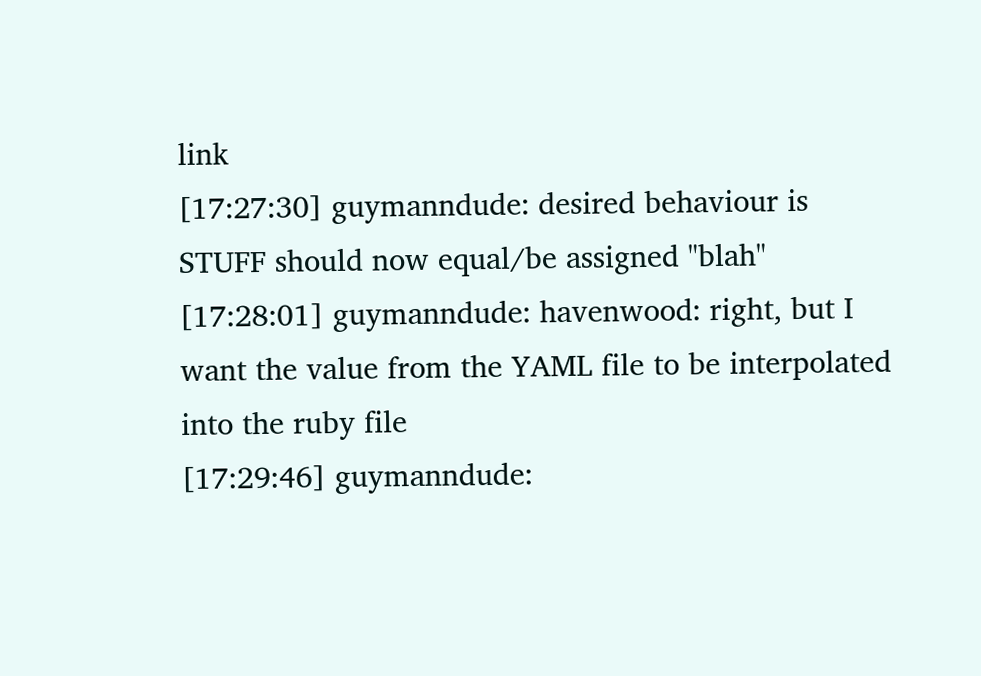link
[17:27:30] guymanndude: desired behaviour is STUFF should now equal/be assigned "blah"
[17:28:01] guymanndude: havenwood: right, but I want the value from the YAML file to be interpolated into the ruby file
[17:29:46] guymanndude: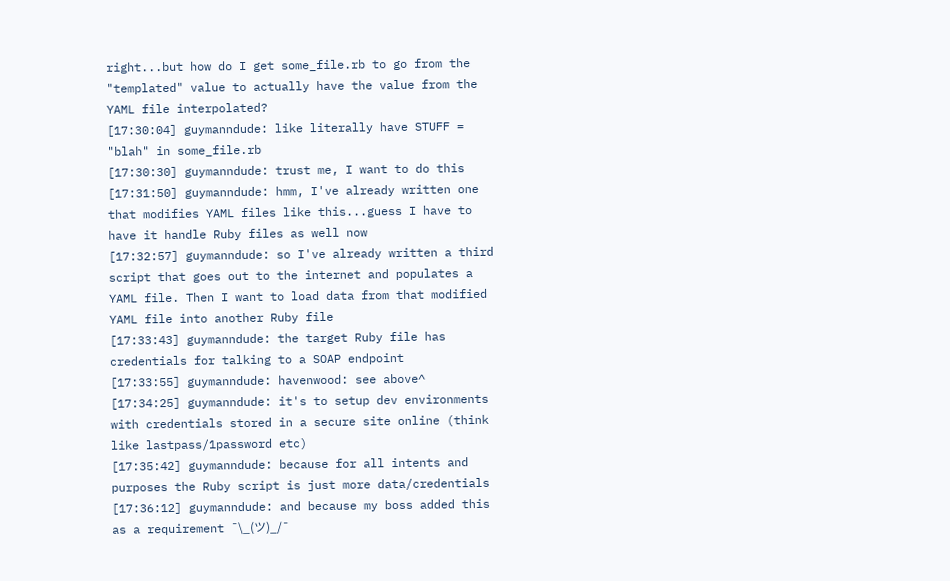right...but how do I get some_file.rb to go from the "templated" value to actually have the value from the YAML file interpolated?
[17:30:04] guymanndude: like literally have STUFF = "blah" in some_file.rb
[17:30:30] guymanndude: trust me, I want to do this
[17:31:50] guymanndude: hmm, I've already written one that modifies YAML files like this...guess I have to have it handle Ruby files as well now
[17:32:57] guymanndude: so I've already written a third script that goes out to the internet and populates a YAML file. Then I want to load data from that modified YAML file into another Ruby file
[17:33:43] guymanndude: the target Ruby file has credentials for talking to a SOAP endpoint
[17:33:55] guymanndude: havenwood: see above^
[17:34:25] guymanndude: it's to setup dev environments with credentials stored in a secure site online (think like lastpass/1password etc)
[17:35:42] guymanndude: because for all intents and purposes the Ruby script is just more data/credentials
[17:36:12] guymanndude: and because my boss added this as a requirement ¯\_(ツ)_/¯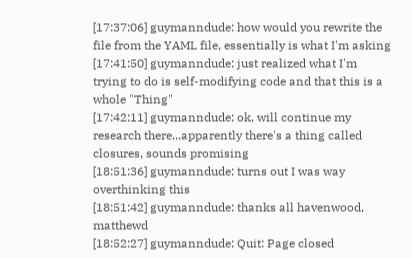[17:37:06] guymanndude: how would you rewrite the file from the YAML file, essentially is what I'm asking
[17:41:50] guymanndude: just realized what I'm trying to do is self-modifying code and that this is a whole "Thing"
[17:42:11] guymanndude: ok, will continue my research there...apparently there's a thing called closures, sounds promising
[18:51:36] guymanndude: turns out I was way overthinking this
[18:51:42] guymanndude: thanks all havenwood, matthewd
[18:52:27] guymanndude: Quit: Page closed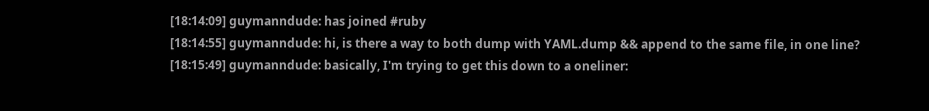[18:14:09] guymanndude: has joined #ruby
[18:14:55] guymanndude: hi, is there a way to both dump with YAML.dump && append to the same file, in one line?
[18:15:49] guymanndude: basically, I'm trying to get this down to a oneliner: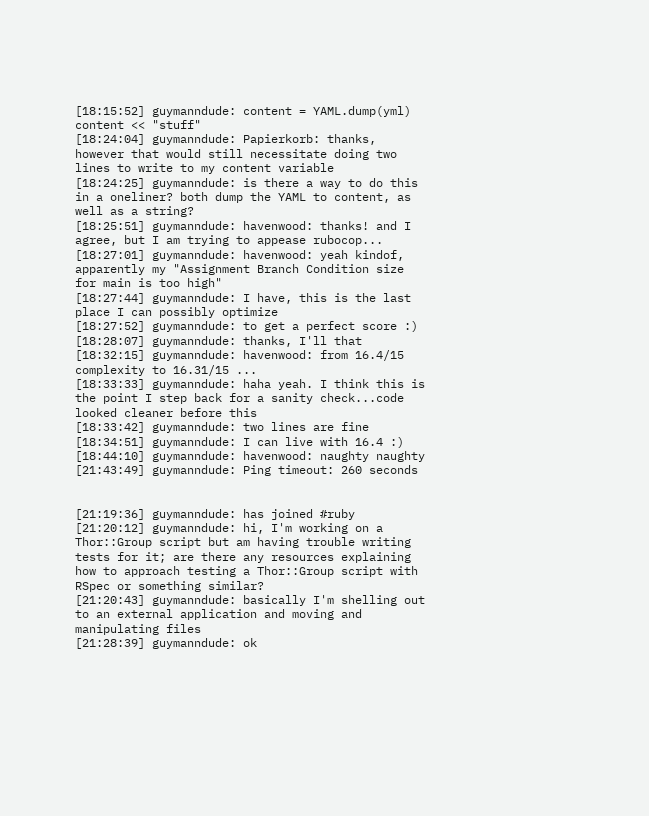[18:15:52] guymanndude: content = YAML.dump(yml) content << "stuff"
[18:24:04] guymanndude: Papierkorb: thanks, however that would still necessitate doing two lines to write to my content variable
[18:24:25] guymanndude: is there a way to do this in a oneliner? both dump the YAML to content, as well as a string?
[18:25:51] guymanndude: havenwood: thanks! and I agree, but I am trying to appease rubocop...
[18:27:01] guymanndude: havenwood: yeah kindof, apparently my "Assignment Branch Condition size for main is too high"
[18:27:44] guymanndude: I have, this is the last place I can possibly optimize
[18:27:52] guymanndude: to get a perfect score :)
[18:28:07] guymanndude: thanks, I'll that
[18:32:15] guymanndude: havenwood: from 16.4/15 complexity to 16.31/15 ...
[18:33:33] guymanndude: haha yeah. I think this is the point I step back for a sanity check...code looked cleaner before this
[18:33:42] guymanndude: two lines are fine
[18:34:51] guymanndude: I can live with 16.4 :)
[18:44:10] guymanndude: havenwood: naughty naughty
[21:43:49] guymanndude: Ping timeout: 260 seconds


[21:19:36] guymanndude: has joined #ruby
[21:20:12] guymanndude: hi, I'm working on a Thor::Group script but am having trouble writing tests for it; are there any resources explaining how to approach testing a Thor::Group script with RSpec or something similar?
[21:20:43] guymanndude: basically I'm shelling out to an external application and moving and manipulating files
[21:28:39] guymanndude: ok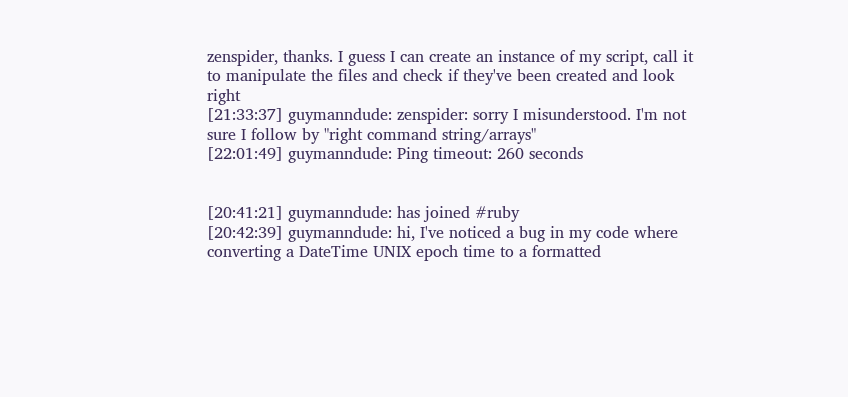zenspider, thanks. I guess I can create an instance of my script, call it to manipulate the files and check if they've been created and look right
[21:33:37] guymanndude: zenspider: sorry I misunderstood. I'm not sure I follow by "right command string/arrays"
[22:01:49] guymanndude: Ping timeout: 260 seconds


[20:41:21] guymanndude: has joined #ruby
[20:42:39] guymanndude: hi, I've noticed a bug in my code where converting a DateTime UNIX epoch time to a formatted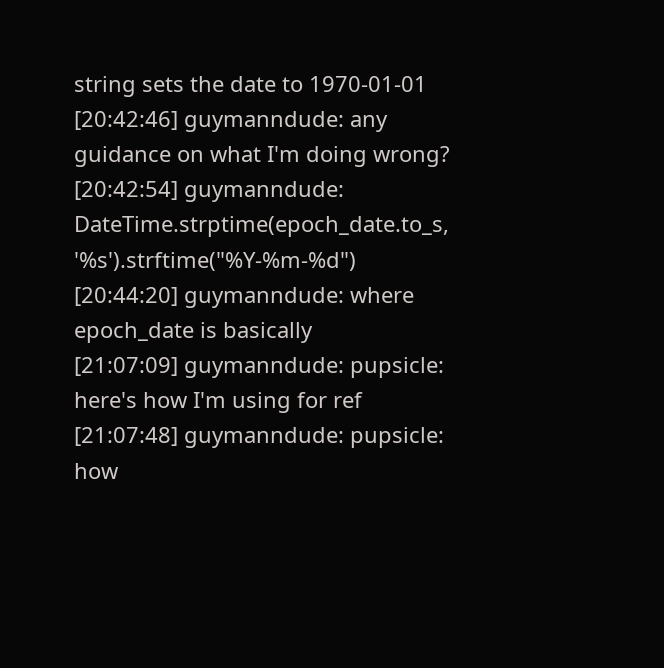string sets the date to 1970-01-01
[20:42:46] guymanndude: any guidance on what I'm doing wrong?
[20:42:54] guymanndude: DateTime.strptime(epoch_date.to_s, '%s').strftime("%Y-%m-%d")
[20:44:20] guymanndude: where epoch_date is basically
[21:07:09] guymanndude: pupsicle: here's how I'm using for ref
[21:07:48] guymanndude: pupsicle: how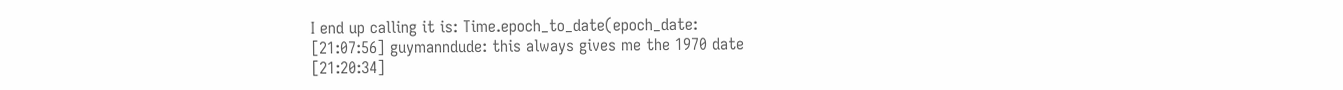I end up calling it is: Time.epoch_to_date(epoch_date:
[21:07:56] guymanndude: this always gives me the 1970 date
[21:20:34]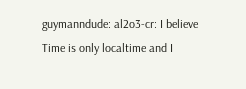guymanndude: al2o3-cr: I believe Time is only localtime and I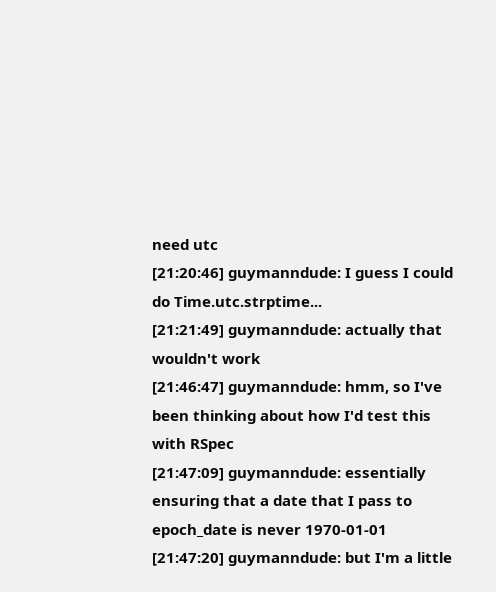need utc
[21:20:46] guymanndude: I guess I could do Time.utc.strptime...
[21:21:49] guymanndude: actually that wouldn't work
[21:46:47] guymanndude: hmm, so I've been thinking about how I'd test this with RSpec
[21:47:09] guymanndude: essentially ensuring that a date that I pass to epoch_date is never 1970-01-01
[21:47:20] guymanndude: but I'm a little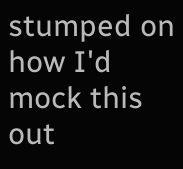stumped on how I'd mock this out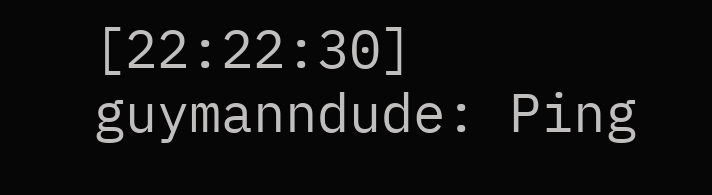[22:22:30] guymanndude: Ping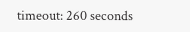timeout: 260 seconds